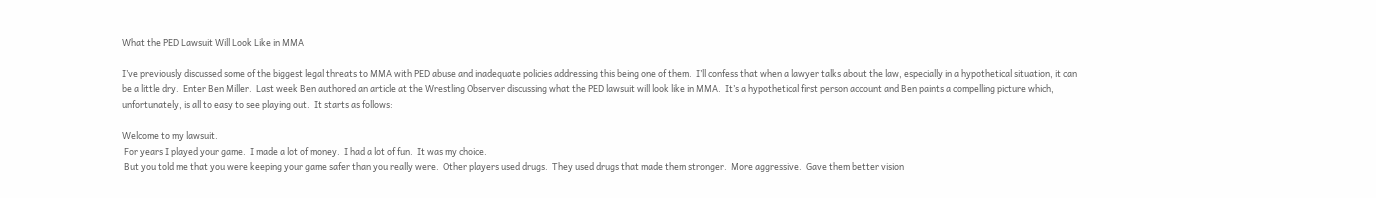What the PED Lawsuit Will Look Like in MMA

I’ve previously discussed some of the biggest legal threats to MMA with PED abuse and inadequate policies addressing this being one of them.  I’ll confess that when a lawyer talks about the law, especially in a hypothetical situation, it can be a little dry.  Enter Ben Miller.  Last week Ben authored an article at the Wrestling Observer discussing what the PED lawsuit will look like in MMA.  It’s a hypothetical first person account and Ben paints a compelling picture which, unfortunately, is all to easy to see playing out.  It starts as follows:

Welcome to my lawsuit.
 For years I played your game.  I made a lot of money.  I had a lot of fun.  It was my choice.
 But you told me that you were keeping your game safer than you really were.  Other players used drugs.  They used drugs that made them stronger.  More aggressive.  Gave them better vision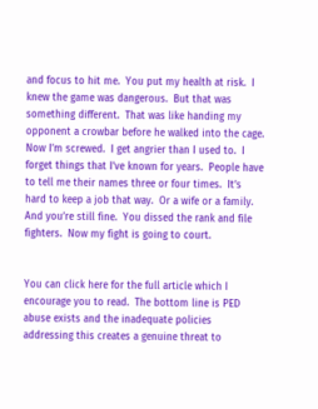and focus to hit me.  You put my health at risk.  I knew the game was dangerous.  But that was something different.  That was like handing my opponent a crowbar before he walked into the cage.
Now I’m screwed.  I get angrier than I used to.  I forget things that I’ve known for years.  People have to tell me their names three or four times.  It’s hard to keep a job that way.  Or a wife or a family.  And you’re still fine.  You dissed the rank and file fighters.  Now my fight is going to court.


You can click here for the full article which I encourage you to read.  The bottom line is PED abuse exists and the inadequate policies addressing this creates a genuine threat to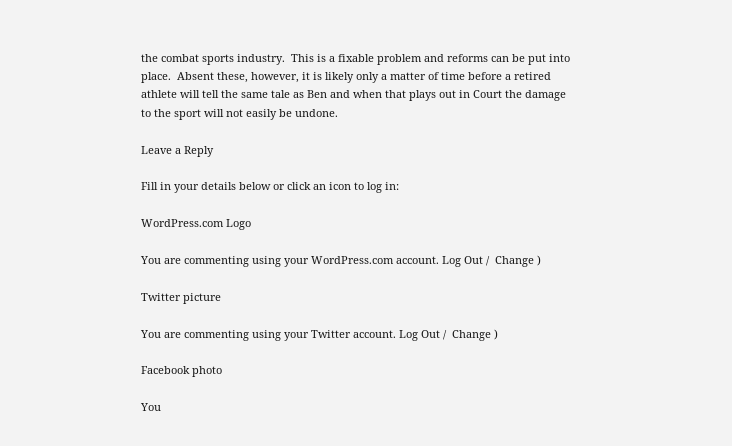the combat sports industry.  This is a fixable problem and reforms can be put into place.  Absent these, however, it is likely only a matter of time before a retired athlete will tell the same tale as Ben and when that plays out in Court the damage to the sport will not easily be undone.

Leave a Reply

Fill in your details below or click an icon to log in:

WordPress.com Logo

You are commenting using your WordPress.com account. Log Out /  Change )

Twitter picture

You are commenting using your Twitter account. Log Out /  Change )

Facebook photo

You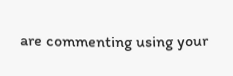are commenting using your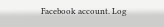Facebook account. Log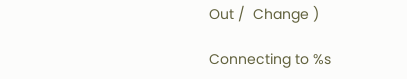Out /  Change )

Connecting to %s